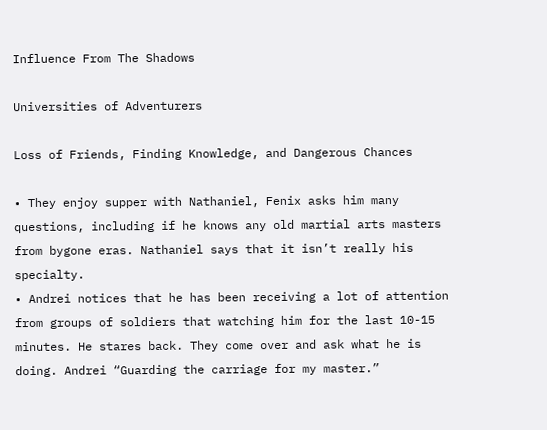Influence From The Shadows

Universities of Adventurers

Loss of Friends, Finding Knowledge, and Dangerous Chances

• They enjoy supper with Nathaniel, Fenix asks him many questions, including if he knows any old martial arts masters from bygone eras. Nathaniel says that it isn’t really his specialty.
• Andrei notices that he has been receiving a lot of attention from groups of soldiers that watching him for the last 10-15 minutes. He stares back. They come over and ask what he is doing. Andrei “Guarding the carriage for my master.”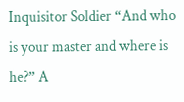Inquisitor Soldier “And who is your master and where is he?” A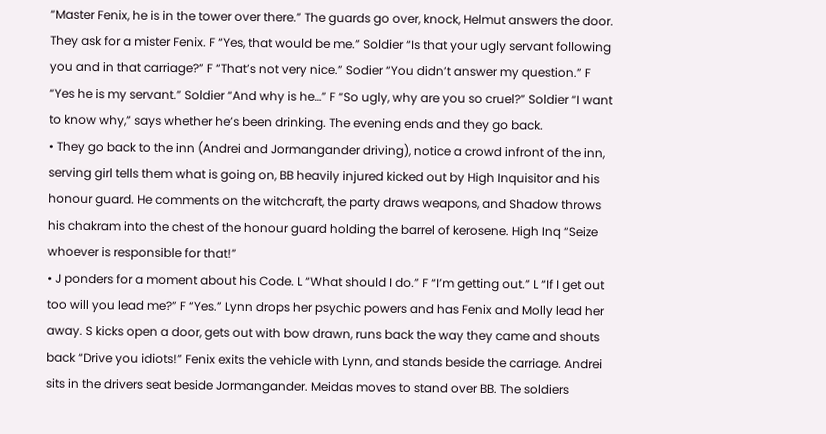“Master Fenix, he is in the tower over there.” The guards go over, knock, Helmut answers the door. They ask for a mister Fenix. F “Yes, that would be me.” Soldier “Is that your ugly servant following you and in that carriage?” F “That’s not very nice.” Sodier “You didn’t answer my question.” F “Yes he is my servant.” Soldier “And why is he…” F “So ugly, why are you so cruel?” Soldier “I want to know why,” says whether he’s been drinking. The evening ends and they go back.
• They go back to the inn (Andrei and Jormangander driving), notice a crowd infront of the inn, serving girl tells them what is going on, BB heavily injured kicked out by High Inquisitor and his honour guard. He comments on the witchcraft, the party draws weapons, and Shadow throws his chakram into the chest of the honour guard holding the barrel of kerosene. High Inq “Seize whoever is responsible for that!”
• J ponders for a moment about his Code. L “What should I do.” F “I’m getting out.” L “If I get out too will you lead me?” F “Yes.” Lynn drops her psychic powers and has Fenix and Molly lead her away. S kicks open a door, gets out with bow drawn, runs back the way they came and shouts back “Drive you idiots!” Fenix exits the vehicle with Lynn, and stands beside the carriage. Andrei sits in the drivers seat beside Jormangander. Meidas moves to stand over BB. The soldiers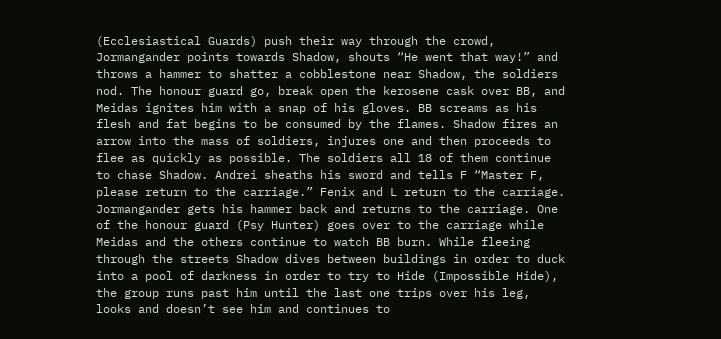(Ecclesiastical Guards) push their way through the crowd, Jormangander points towards Shadow, shouts “He went that way!” and throws a hammer to shatter a cobblestone near Shadow, the soldiers nod. The honour guard go, break open the kerosene cask over BB, and Meidas ignites him with a snap of his gloves. BB screams as his flesh and fat begins to be consumed by the flames. Shadow fires an arrow into the mass of soldiers, injures one and then proceeds to flee as quickly as possible. The soldiers all 18 of them continue to chase Shadow. Andrei sheaths his sword and tells F “Master F, please return to the carriage.” Fenix and L return to the carriage. Jormangander gets his hammer back and returns to the carriage. One of the honour guard (Psy Hunter) goes over to the carriage while Meidas and the others continue to watch BB burn. While fleeing through the streets Shadow dives between buildings in order to duck into a pool of darkness in order to try to Hide (Impossible Hide), the group runs past him until the last one trips over his leg, looks and doesn’t see him and continues to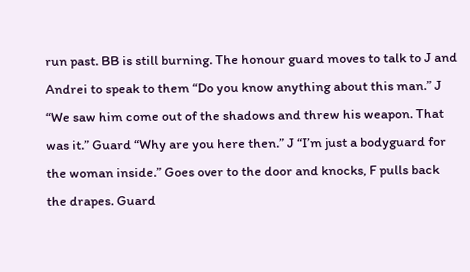run past. BB is still burning. The honour guard moves to talk to J and Andrei to speak to them “Do you know anything about this man.” J “We saw him come out of the shadows and threw his weapon. That was it.” Guard “Why are you here then.” J “I’m just a bodyguard for the woman inside.” Goes over to the door and knocks, F pulls back the drapes. Guard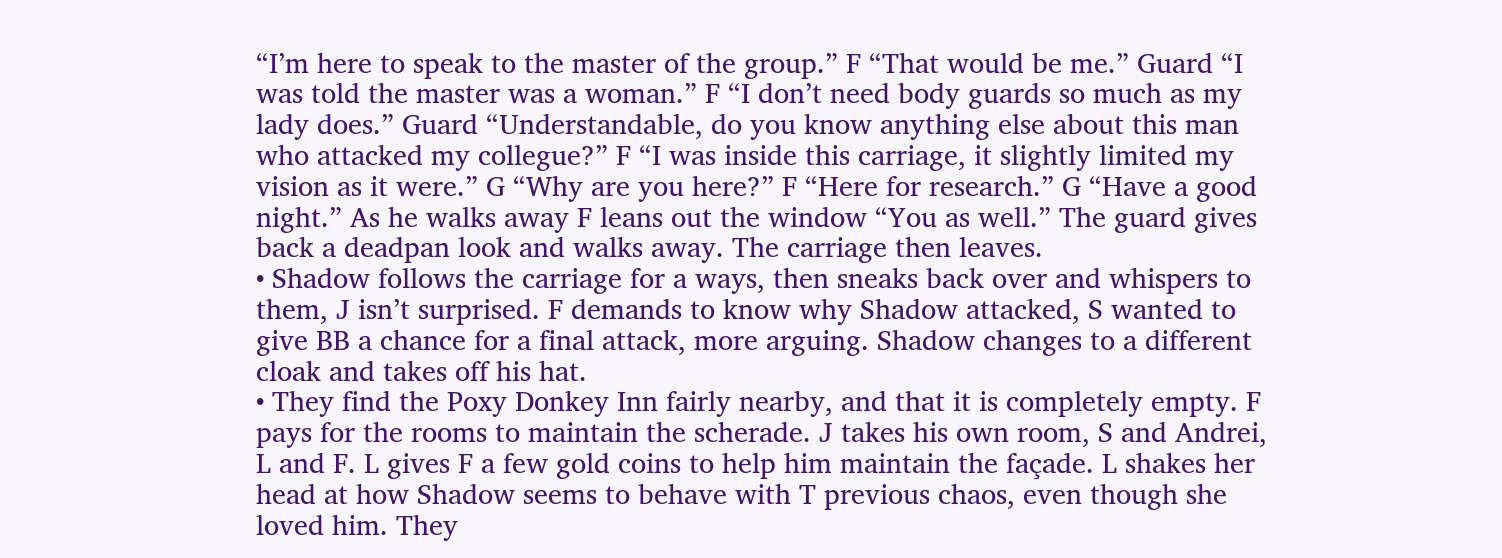“I’m here to speak to the master of the group.” F “That would be me.” Guard “I was told the master was a woman.” F “I don’t need body guards so much as my lady does.” Guard “Understandable, do you know anything else about this man who attacked my collegue?” F “I was inside this carriage, it slightly limited my vision as it were.” G “Why are you here?” F “Here for research.” G “Have a good night.” As he walks away F leans out the window “You as well.” The guard gives back a deadpan look and walks away. The carriage then leaves.
• Shadow follows the carriage for a ways, then sneaks back over and whispers to them, J isn’t surprised. F demands to know why Shadow attacked, S wanted to give BB a chance for a final attack, more arguing. Shadow changes to a different cloak and takes off his hat.
• They find the Poxy Donkey Inn fairly nearby, and that it is completely empty. F pays for the rooms to maintain the scherade. J takes his own room, S and Andrei, L and F. L gives F a few gold coins to help him maintain the façade. L shakes her head at how Shadow seems to behave with T previous chaos, even though she loved him. They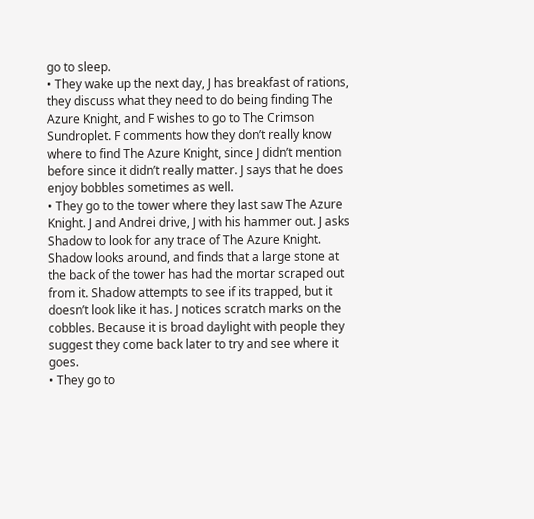go to sleep.
• They wake up the next day, J has breakfast of rations, they discuss what they need to do being finding The Azure Knight, and F wishes to go to The Crimson Sundroplet. F comments how they don’t really know where to find The Azure Knight, since J didn’t mention before since it didn’t really matter. J says that he does enjoy bobbles sometimes as well.
• They go to the tower where they last saw The Azure Knight. J and Andrei drive, J with his hammer out. J asks Shadow to look for any trace of The Azure Knight. Shadow looks around, and finds that a large stone at the back of the tower has had the mortar scraped out from it. Shadow attempts to see if its trapped, but it doesn’t look like it has. J notices scratch marks on the cobbles. Because it is broad daylight with people they suggest they come back later to try and see where it goes.
• They go to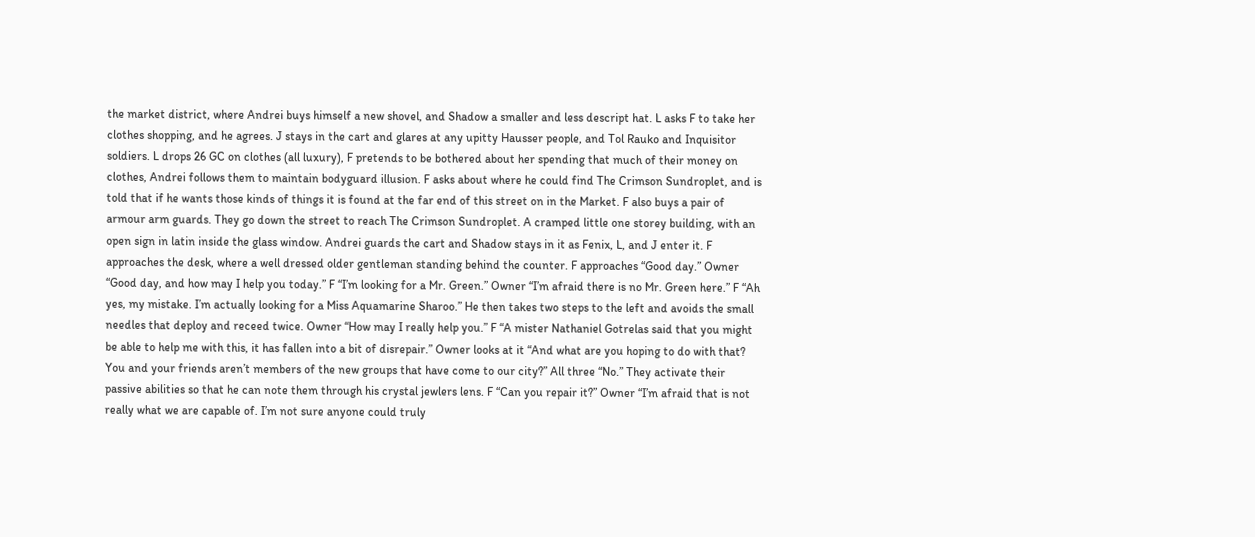the market district, where Andrei buys himself a new shovel, and Shadow a smaller and less descript hat. L asks F to take her clothes shopping, and he agrees. J stays in the cart and glares at any upitty Hausser people, and Tol Rauko and Inquisitor soldiers. L drops 26 GC on clothes (all luxury), F pretends to be bothered about her spending that much of their money on clothes, Andrei follows them to maintain bodyguard illusion. F asks about where he could find The Crimson Sundroplet, and is told that if he wants those kinds of things it is found at the far end of this street on in the Market. F also buys a pair of armour arm guards. They go down the street to reach The Crimson Sundroplet. A cramped little one storey building, with an open sign in latin inside the glass window. Andrei guards the cart and Shadow stays in it as Fenix, L, and J enter it. F approaches the desk, where a well dressed older gentleman standing behind the counter. F approaches “Good day.” Owner “Good day, and how may I help you today.” F “I’m looking for a Mr. Green.” Owner “I’m afraid there is no Mr. Green here.” F “Ah yes, my mistake. I’m actually looking for a Miss Aquamarine Sharoo.” He then takes two steps to the left and avoids the small needles that deploy and receed twice. Owner “How may I really help you.” F “A mister Nathaniel Gotrelas said that you might be able to help me with this, it has fallen into a bit of disrepair.” Owner looks at it “And what are you hoping to do with that? You and your friends aren’t members of the new groups that have come to our city?” All three “No.” They activate their passive abilities so that he can note them through his crystal jewlers lens. F “Can you repair it?” Owner “I’m afraid that is not really what we are capable of. I’m not sure anyone could truly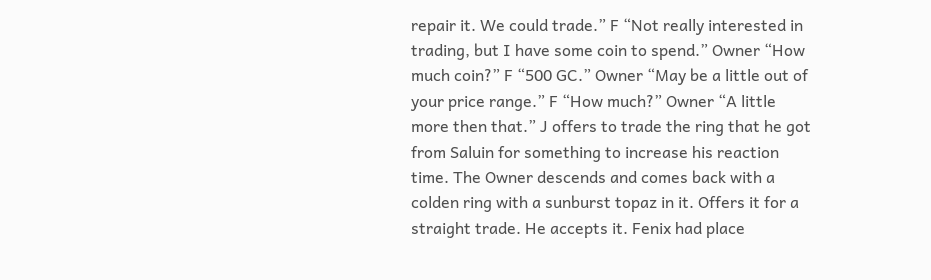repair it. We could trade.” F “Not really interested in trading, but I have some coin to spend.” Owner “How much coin?” F “500 GC.” Owner “May be a little out of your price range.” F “How much?” Owner “A little more then that.” J offers to trade the ring that he got from Saluin for something to increase his reaction time. The Owner descends and comes back with a colden ring with a sunburst topaz in it. Offers it for a straight trade. He accepts it. Fenix had place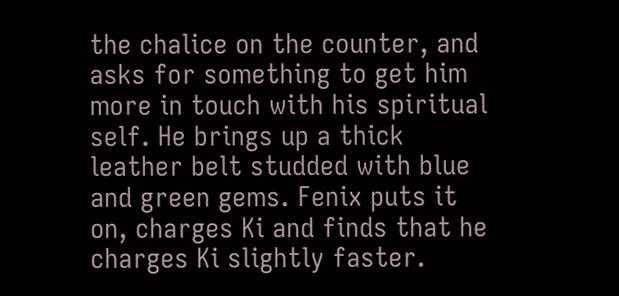the chalice on the counter, and asks for something to get him more in touch with his spiritual self. He brings up a thick leather belt studded with blue and green gems. Fenix puts it on, charges Ki and finds that he charges Ki slightly faster.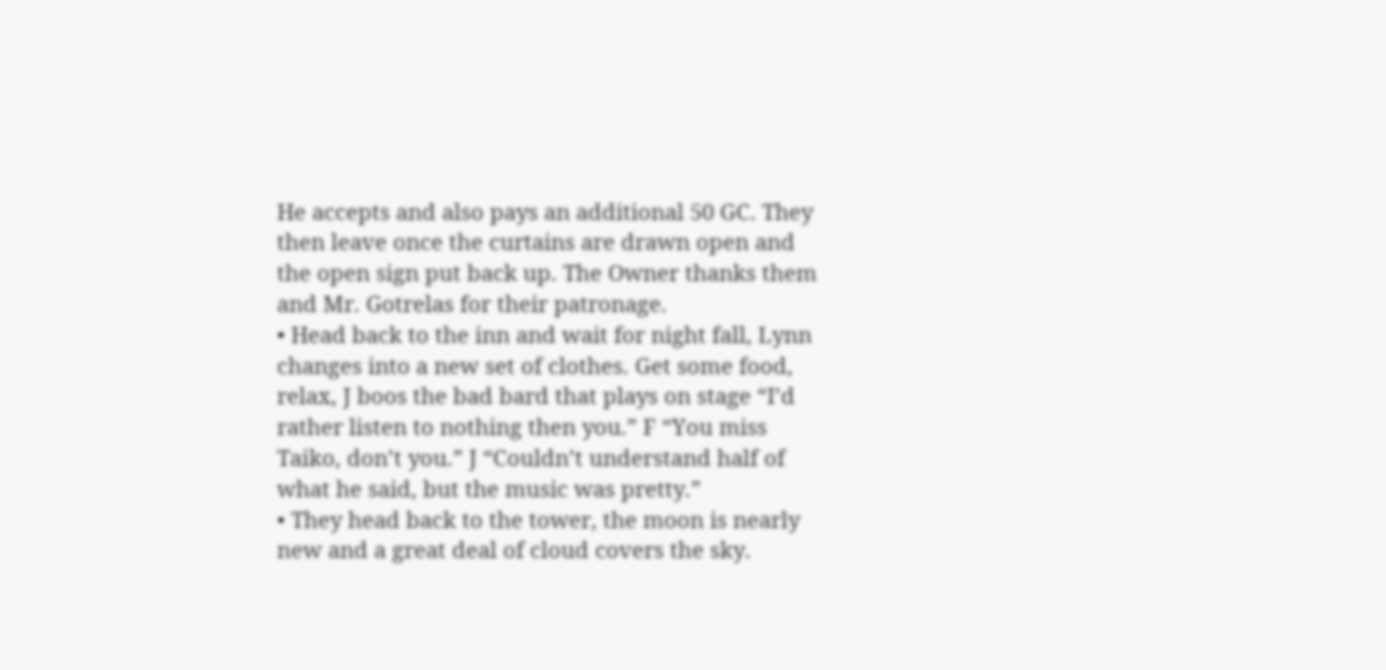He accepts and also pays an additional 50 GC. They then leave once the curtains are drawn open and the open sign put back up. The Owner thanks them and Mr. Gotrelas for their patronage.
• Head back to the inn and wait for night fall, Lynn changes into a new set of clothes. Get some food, relax, J boos the bad bard that plays on stage “I’d rather listen to nothing then you.” F “You miss Taiko, don’t you.” J “Couldn’t understand half of what he said, but the music was pretty.”
• They head back to the tower, the moon is nearly new and a great deal of cloud covers the sky.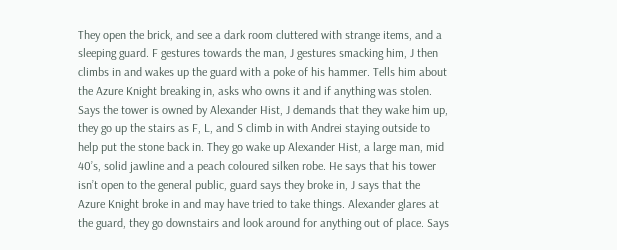They open the brick, and see a dark room cluttered with strange items, and a sleeping guard. F gestures towards the man, J gestures smacking him, J then climbs in and wakes up the guard with a poke of his hammer. Tells him about the Azure Knight breaking in, asks who owns it and if anything was stolen. Says the tower is owned by Alexander Hist, J demands that they wake him up, they go up the stairs as F, L, and S climb in with Andrei staying outside to help put the stone back in. They go wake up Alexander Hist, a large man, mid 40’s, solid jawline and a peach coloured silken robe. He says that his tower isn’t open to the general public, guard says they broke in, J says that the Azure Knight broke in and may have tried to take things. Alexander glares at the guard, they go downstairs and look around for anything out of place. Says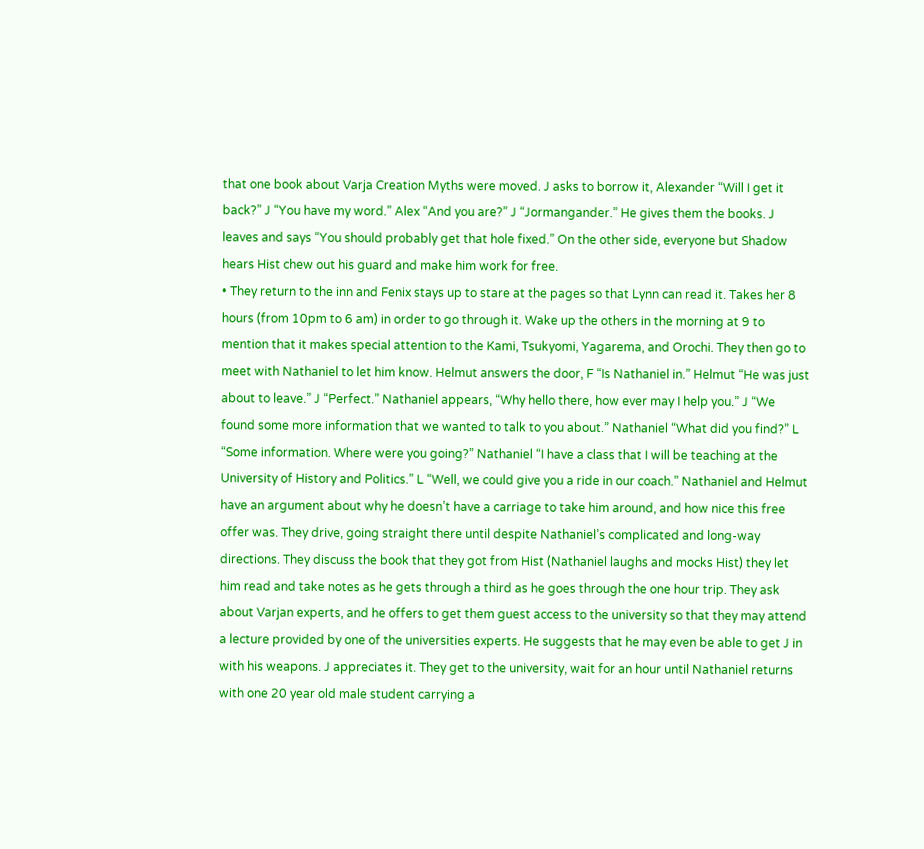that one book about Varja Creation Myths were moved. J asks to borrow it, Alexander “Will I get it back?” J “You have my word.” Alex “And you are?” J “Jormangander.” He gives them the books. J leaves and says “You should probably get that hole fixed.” On the other side, everyone but Shadow hears Hist chew out his guard and make him work for free.
• They return to the inn and Fenix stays up to stare at the pages so that Lynn can read it. Takes her 8 hours (from 10pm to 6 am) in order to go through it. Wake up the others in the morning at 9 to mention that it makes special attention to the Kami, Tsukyomi, Yagarema, and Orochi. They then go to meet with Nathaniel to let him know. Helmut answers the door, F “Is Nathaniel in.” Helmut “He was just about to leave.” J “Perfect.” Nathaniel appears, “Why hello there, how ever may I help you.” J “We found some more information that we wanted to talk to you about.” Nathaniel “What did you find?” L “Some information. Where were you going?” Nathaniel “I have a class that I will be teaching at the University of History and Politics.” L “Well, we could give you a ride in our coach.” Nathaniel and Helmut have an argument about why he doesn’t have a carriage to take him around, and how nice this free offer was. They drive, going straight there until despite Nathaniel’s complicated and long-way directions. They discuss the book that they got from Hist (Nathaniel laughs and mocks Hist) they let him read and take notes as he gets through a third as he goes through the one hour trip. They ask about Varjan experts, and he offers to get them guest access to the university so that they may attend a lecture provided by one of the universities experts. He suggests that he may even be able to get J in with his weapons. J appreciates it. They get to the university, wait for an hour until Nathaniel returns with one 20 year old male student carrying a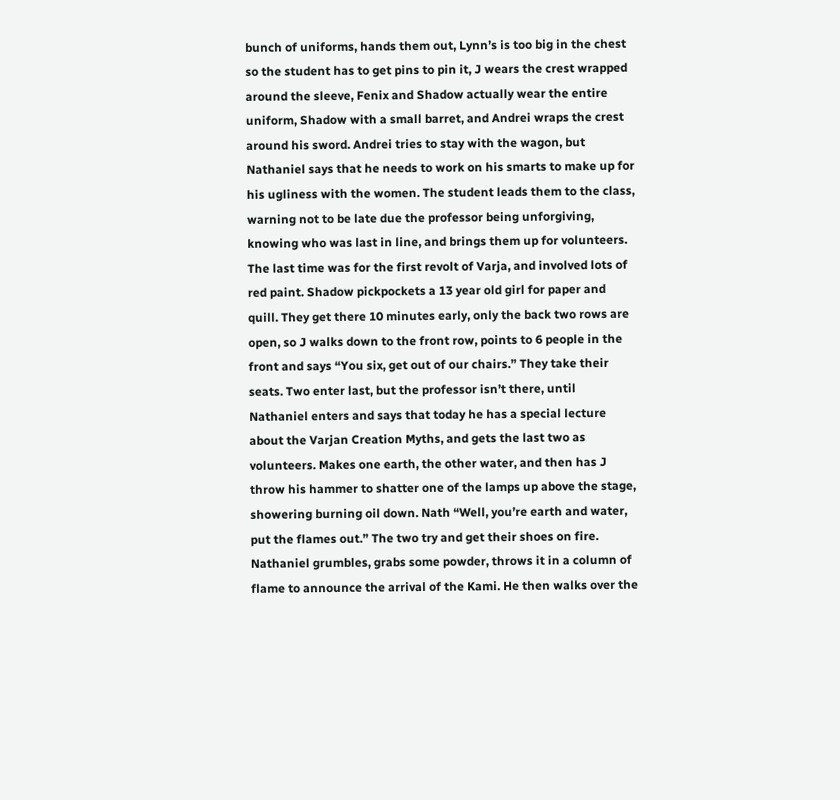bunch of uniforms, hands them out, Lynn’s is too big in the chest so the student has to get pins to pin it, J wears the crest wrapped around the sleeve, Fenix and Shadow actually wear the entire uniform, Shadow with a small barret, and Andrei wraps the crest around his sword. Andrei tries to stay with the wagon, but Nathaniel says that he needs to work on his smarts to make up for his ugliness with the women. The student leads them to the class, warning not to be late due the professor being unforgiving, knowing who was last in line, and brings them up for volunteers. The last time was for the first revolt of Varja, and involved lots of red paint. Shadow pickpockets a 13 year old girl for paper and quill. They get there 10 minutes early, only the back two rows are open, so J walks down to the front row, points to 6 people in the front and says “You six, get out of our chairs.” They take their seats. Two enter last, but the professor isn’t there, until Nathaniel enters and says that today he has a special lecture about the Varjan Creation Myths, and gets the last two as volunteers. Makes one earth, the other water, and then has J throw his hammer to shatter one of the lamps up above the stage, showering burning oil down. Nath “Well, you’re earth and water, put the flames out.” The two try and get their shoes on fire. Nathaniel grumbles, grabs some powder, throws it in a column of flame to announce the arrival of the Kami. He then walks over the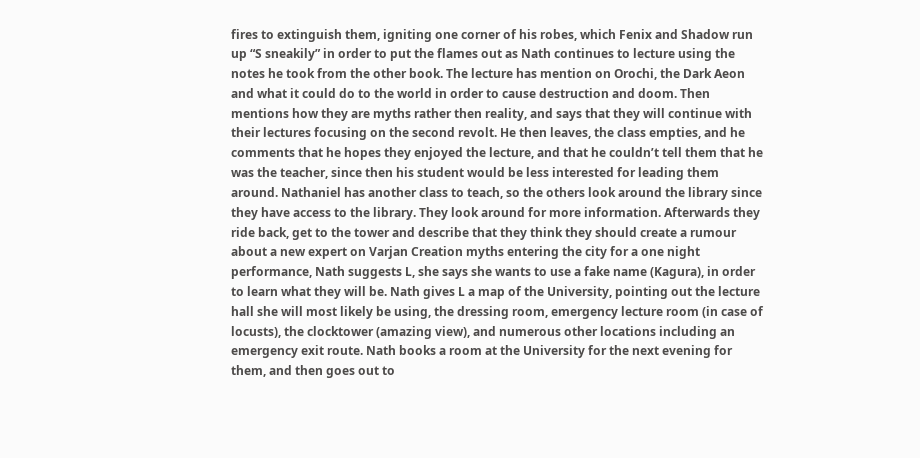fires to extinguish them, igniting one corner of his robes, which Fenix and Shadow run up “S sneakily” in order to put the flames out as Nath continues to lecture using the notes he took from the other book. The lecture has mention on Orochi, the Dark Aeon and what it could do to the world in order to cause destruction and doom. Then mentions how they are myths rather then reality, and says that they will continue with their lectures focusing on the second revolt. He then leaves, the class empties, and he comments that he hopes they enjoyed the lecture, and that he couldn’t tell them that he was the teacher, since then his student would be less interested for leading them around. Nathaniel has another class to teach, so the others look around the library since they have access to the library. They look around for more information. Afterwards they ride back, get to the tower and describe that they think they should create a rumour about a new expert on Varjan Creation myths entering the city for a one night performance, Nath suggests L, she says she wants to use a fake name (Kagura), in order to learn what they will be. Nath gives L a map of the University, pointing out the lecture hall she will most likely be using, the dressing room, emergency lecture room (in case of locusts), the clocktower (amazing view), and numerous other locations including an emergency exit route. Nath books a room at the University for the next evening for them, and then goes out to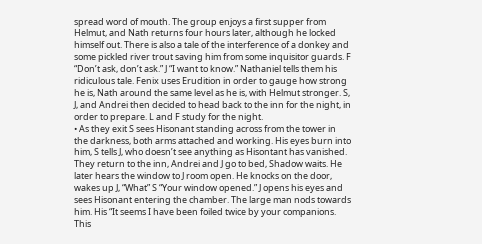spread word of mouth. The group enjoys a first supper from Helmut, and Nath returns four hours later, although he locked himself out. There is also a tale of the interference of a donkey and some pickled river trout saving him from some inquisitor guards. F “Don’t ask, don’t ask.” J “I want to know.” Nathaniel tells them his ridiculous tale. Fenix uses Erudition in order to gauge how strong he is, Nath around the same level as he is, with Helmut stronger. S, J, and Andrei then decided to head back to the inn for the night, in order to prepare. L and F study for the night.
• As they exit S sees Hisonant standing across from the tower in the darkness, both arms attached and working. His eyes burn into him, S tells J, who doesn’t see anything as Hisontant has vanished. They return to the inn, Andrei and J go to bed, Shadow waits. He later hears the window to J room open. He knocks on the door, wakes up J, “What” S “Your window opened.” J opens his eyes and sees Hisonant entering the chamber. The large man nods towards him. His “It seems I have been foiled twice by your companions. This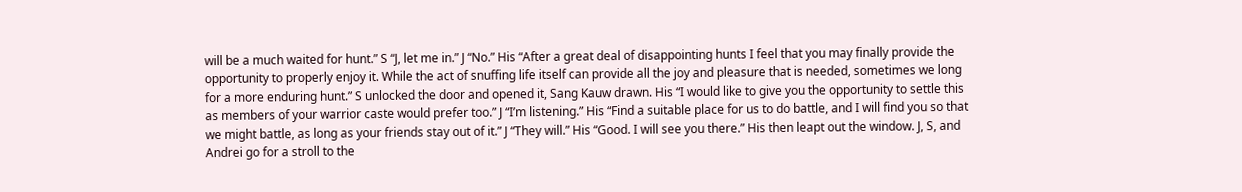will be a much waited for hunt.” S “J, let me in.” J “No.” His “After a great deal of disappointing hunts I feel that you may finally provide the opportunity to properly enjoy it. While the act of snuffing life itself can provide all the joy and pleasure that is needed, sometimes we long for a more enduring hunt.” S unlocked the door and opened it, Sang Kauw drawn. His “I would like to give you the opportunity to settle this as members of your warrior caste would prefer too.” J “I’m listening.” His “Find a suitable place for us to do battle, and I will find you so that we might battle, as long as your friends stay out of it.” J “They will.” His “Good. I will see you there.” His then leapt out the window. J, S, and Andrei go for a stroll to the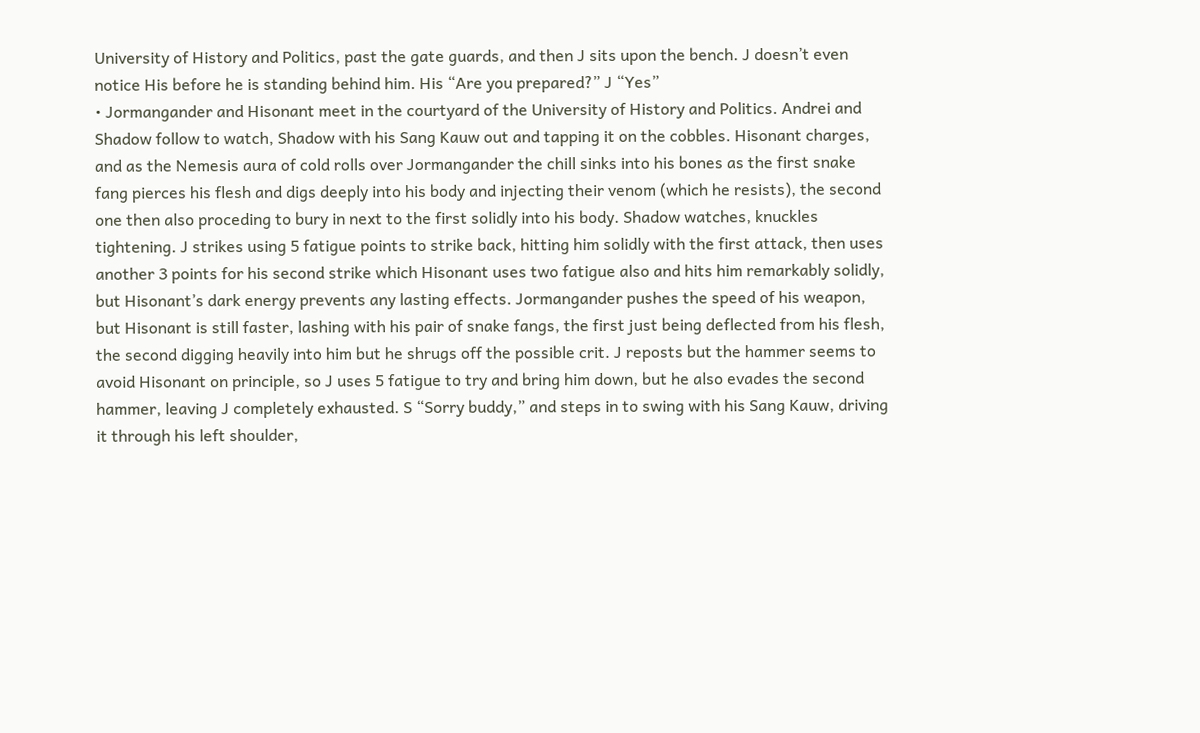University of History and Politics, past the gate guards, and then J sits upon the bench. J doesn’t even notice His before he is standing behind him. His “Are you prepared?” J “Yes”
• Jormangander and Hisonant meet in the courtyard of the University of History and Politics. Andrei and Shadow follow to watch, Shadow with his Sang Kauw out and tapping it on the cobbles. Hisonant charges, and as the Nemesis aura of cold rolls over Jormangander the chill sinks into his bones as the first snake fang pierces his flesh and digs deeply into his body and injecting their venom (which he resists), the second one then also proceding to bury in next to the first solidly into his body. Shadow watches, knuckles tightening. J strikes using 5 fatigue points to strike back, hitting him solidly with the first attack, then uses another 3 points for his second strike which Hisonant uses two fatigue also and hits him remarkably solidly, but Hisonant’s dark energy prevents any lasting effects. Jormangander pushes the speed of his weapon, but Hisonant is still faster, lashing with his pair of snake fangs, the first just being deflected from his flesh, the second digging heavily into him but he shrugs off the possible crit. J reposts but the hammer seems to avoid Hisonant on principle, so J uses 5 fatigue to try and bring him down, but he also evades the second hammer, leaving J completely exhausted. S “Sorry buddy,” and steps in to swing with his Sang Kauw, driving it through his left shoulder,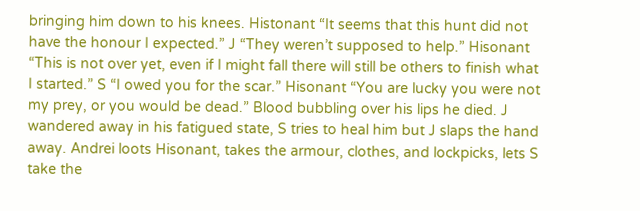bringing him down to his knees. Histonant “It seems that this hunt did not have the honour I expected.” J “They weren’t supposed to help.” Hisonant “This is not over yet, even if I might fall there will still be others to finish what I started.” S “I owed you for the scar.” Hisonant “You are lucky you were not my prey, or you would be dead.” Blood bubbling over his lips he died. J wandered away in his fatigued state, S tries to heal him but J slaps the hand away. Andrei loots Hisonant, takes the armour, clothes, and lockpicks, lets S take the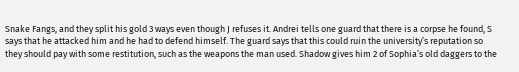Snake Fangs, and they split his gold 3 ways even though J refuses it. Andrei tells one guard that there is a corpse he found, S says that he attacked him and he had to defend himself. The guard says that this could ruin the university’s reputation so they should pay with some restitution, such as the weapons the man used. Shadow gives him 2 of Sophia’s old daggers to the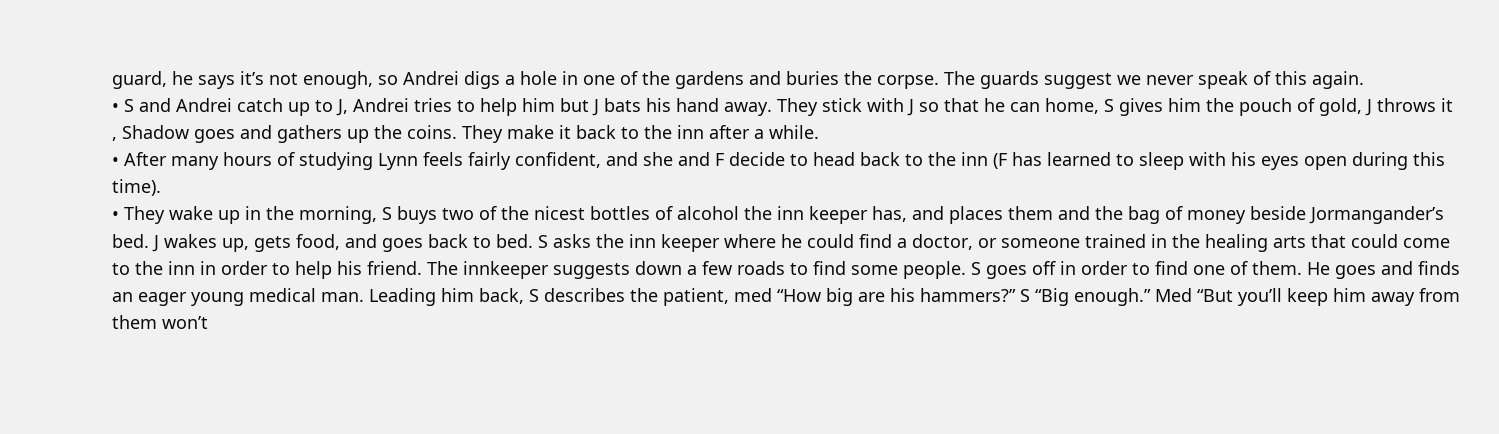guard, he says it’s not enough, so Andrei digs a hole in one of the gardens and buries the corpse. The guards suggest we never speak of this again.
• S and Andrei catch up to J, Andrei tries to help him but J bats his hand away. They stick with J so that he can home, S gives him the pouch of gold, J throws it , Shadow goes and gathers up the coins. They make it back to the inn after a while.
• After many hours of studying Lynn feels fairly confident, and she and F decide to head back to the inn (F has learned to sleep with his eyes open during this time).
• They wake up in the morning, S buys two of the nicest bottles of alcohol the inn keeper has, and places them and the bag of money beside Jormangander’s bed. J wakes up, gets food, and goes back to bed. S asks the inn keeper where he could find a doctor, or someone trained in the healing arts that could come to the inn in order to help his friend. The innkeeper suggests down a few roads to find some people. S goes off in order to find one of them. He goes and finds an eager young medical man. Leading him back, S describes the patient, med “How big are his hammers?” S “Big enough.” Med “But you’ll keep him away from them won’t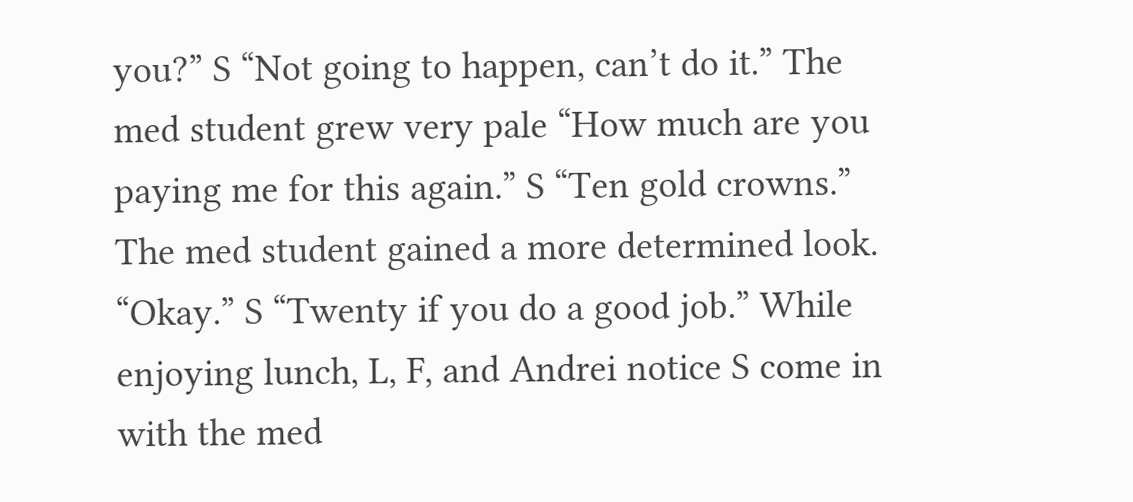you?” S “Not going to happen, can’t do it.” The med student grew very pale “How much are you paying me for this again.” S “Ten gold crowns.” The med student gained a more determined look. “Okay.” S “Twenty if you do a good job.” While enjoying lunch, L, F, and Andrei notice S come in with the med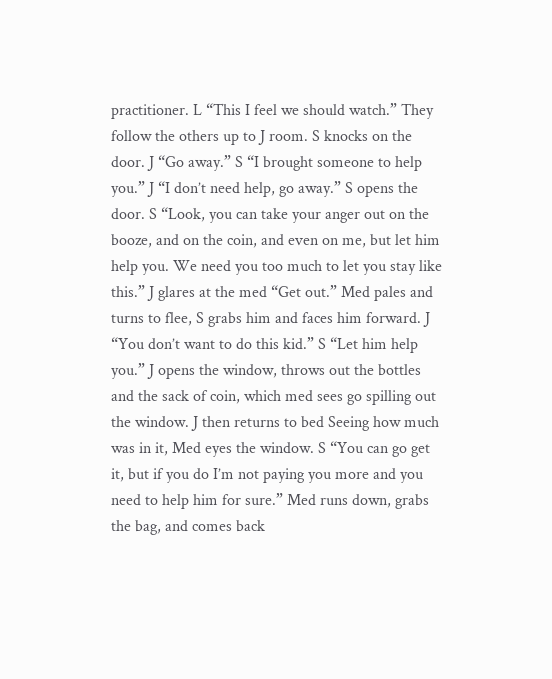practitioner. L “This I feel we should watch.” They follow the others up to J room. S knocks on the door. J “Go away.” S “I brought someone to help you.” J “I don’t need help, go away.” S opens the door. S “Look, you can take your anger out on the booze, and on the coin, and even on me, but let him help you. We need you too much to let you stay like this.” J glares at the med “Get out.” Med pales and turns to flee, S grabs him and faces him forward. J “You don’t want to do this kid.” S “Let him help you.” J opens the window, throws out the bottles and the sack of coin, which med sees go spilling out the window. J then returns to bed Seeing how much was in it, Med eyes the window. S “You can go get it, but if you do I’m not paying you more and you need to help him for sure.” Med runs down, grabs the bag, and comes back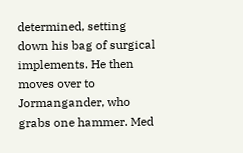determined, setting down his bag of surgical implements. He then moves over to Jormangander, who grabs one hammer. Med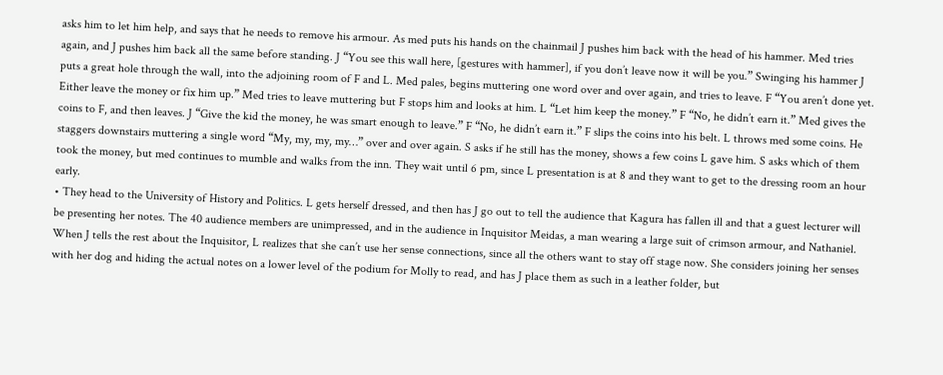asks him to let him help, and says that he needs to remove his armour. As med puts his hands on the chainmail J pushes him back with the head of his hammer. Med tries again, and J pushes him back all the same before standing. J “You see this wall here, [gestures with hammer], if you don’t leave now it will be you.” Swinging his hammer J puts a great hole through the wall, into the adjoining room of F and L. Med pales, begins muttering one word over and over again, and tries to leave. F “You aren’t done yet. Either leave the money or fix him up.” Med tries to leave muttering but F stops him and looks at him. L “Let him keep the money.” F “No, he didn’t earn it.” Med gives the coins to F, and then leaves. J “Give the kid the money, he was smart enough to leave.” F “No, he didn’t earn it.” F slips the coins into his belt. L throws med some coins. He staggers downstairs muttering a single word “My, my, my, my…” over and over again. S asks if he still has the money, shows a few coins L gave him. S asks which of them took the money, but med continues to mumble and walks from the inn. They wait until 6 pm, since L presentation is at 8 and they want to get to the dressing room an hour early.
• They head to the University of History and Politics. L gets herself dressed, and then has J go out to tell the audience that Kagura has fallen ill and that a guest lecturer will be presenting her notes. The 40 audience members are unimpressed, and in the audience in Inquisitor Meidas, a man wearing a large suit of crimson armour, and Nathaniel. When J tells the rest about the Inquisitor, L realizes that she can’t use her sense connections, since all the others want to stay off stage now. She considers joining her senses with her dog and hiding the actual notes on a lower level of the podium for Molly to read, and has J place them as such in a leather folder, but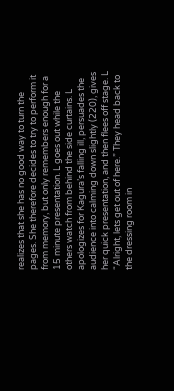realizes that she has no good way to turn the pages. She therefore decides to try to perform it from memory, but only remembers enough for a 15 minute presentation. L goes out while the others watch from behind the side curtains. L apologizes for Kagura’s falling ill, persuades the audience into calming down slightly (220), gives her quick presentation, and then flees off stage. L “Alright, lets get out of here.” They head back to the dressing room in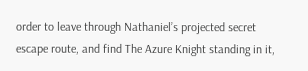order to leave through Nathaniel’s projected secret escape route, and find The Azure Knight standing in it,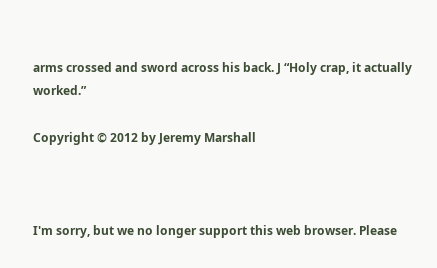arms crossed and sword across his back. J “Holy crap, it actually worked.”

Copyright © 2012 by Jeremy Marshall



I'm sorry, but we no longer support this web browser. Please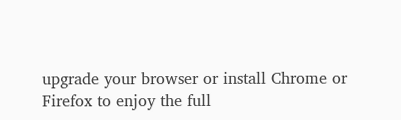upgrade your browser or install Chrome or Firefox to enjoy the full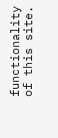functionality of this site.